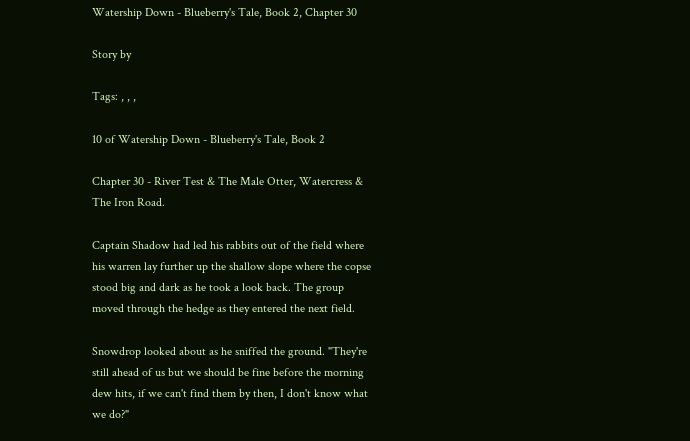Watership Down - Blueberry's Tale, Book 2, Chapter 30

Story by

Tags: , , ,

10 of Watership Down - Blueberry's Tale, Book 2

Chapter 30 - River Test & The Male Otter, Watercress & The Iron Road.

Captain Shadow had led his rabbits out of the field where his warren lay further up the shallow slope where the copse stood big and dark as he took a look back. The group moved through the hedge as they entered the next field.

Snowdrop looked about as he sniffed the ground. "They're still ahead of us but we should be fine before the morning dew hits, if we can't find them by then, I don't know what we do?"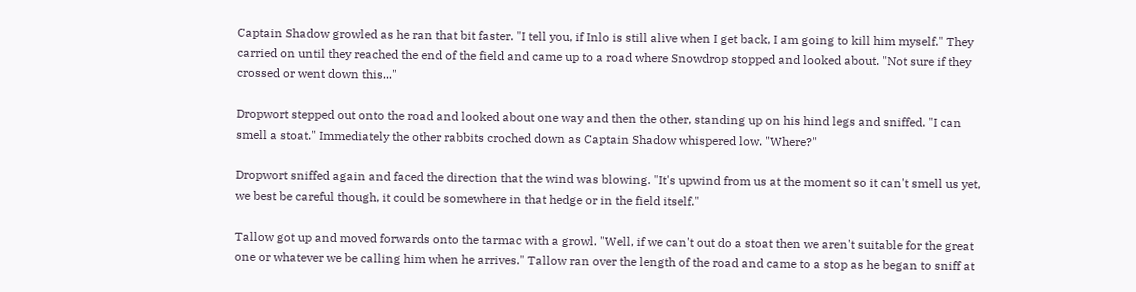Captain Shadow growled as he ran that bit faster. "I tell you, if Inlo is still alive when I get back, I am going to kill him myself." They carried on until they reached the end of the field and came up to a road where Snowdrop stopped and looked about. "Not sure if they crossed or went down this..."

Dropwort stepped out onto the road and looked about one way and then the other, standing up on his hind legs and sniffed. "I can smell a stoat." Immediately the other rabbits croched down as Captain Shadow whispered low. "Where?"

Dropwort sniffed again and faced the direction that the wind was blowing. "It's upwind from us at the moment so it can't smell us yet, we best be careful though, it could be somewhere in that hedge or in the field itself."

Tallow got up and moved forwards onto the tarmac with a growl. "Well, if we can't out do a stoat then we aren't suitable for the great one or whatever we be calling him when he arrives." Tallow ran over the length of the road and came to a stop as he began to sniff at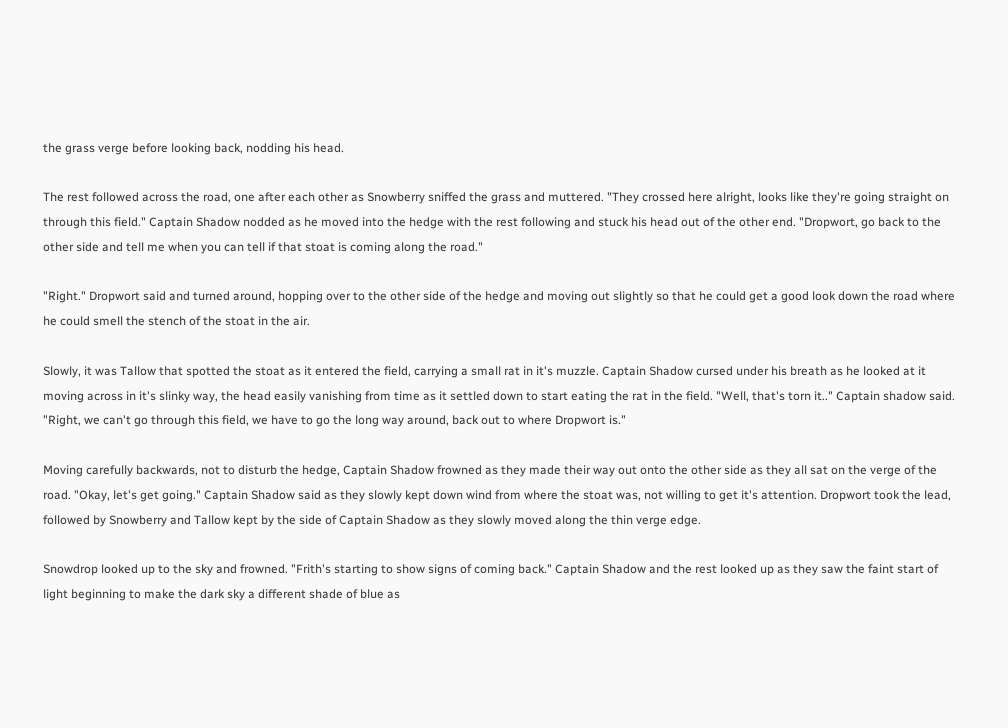the grass verge before looking back, nodding his head.

The rest followed across the road, one after each other as Snowberry sniffed the grass and muttered. "They crossed here alright, looks like they're going straight on through this field." Captain Shadow nodded as he moved into the hedge with the rest following and stuck his head out of the other end. "Dropwort, go back to the other side and tell me when you can tell if that stoat is coming along the road."

"Right." Dropwort said and turned around, hopping over to the other side of the hedge and moving out slightly so that he could get a good look down the road where he could smell the stench of the stoat in the air.

Slowly, it was Tallow that spotted the stoat as it entered the field, carrying a small rat in it's muzzle. Captain Shadow cursed under his breath as he looked at it moving across in it's slinky way, the head easily vanishing from time as it settled down to start eating the rat in the field. "Well, that's torn it.." Captain shadow said. "Right, we can't go through this field, we have to go the long way around, back out to where Dropwort is."

Moving carefully backwards, not to disturb the hedge, Captain Shadow frowned as they made their way out onto the other side as they all sat on the verge of the road. "Okay, let's get going." Captain Shadow said as they slowly kept down wind from where the stoat was, not willing to get it's attention. Dropwort took the lead, followed by Snowberry and Tallow kept by the side of Captain Shadow as they slowly moved along the thin verge edge.

Snowdrop looked up to the sky and frowned. "Frith's starting to show signs of coming back." Captain Shadow and the rest looked up as they saw the faint start of light beginning to make the dark sky a different shade of blue as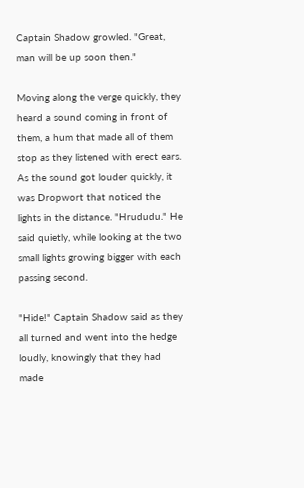Captain Shadow growled. "Great, man will be up soon then."

Moving along the verge quickly, they heard a sound coming in front of them, a hum that made all of them stop as they listened with erect ears. As the sound got louder quickly, it was Dropwort that noticed the lights in the distance. "Hrududu." He said quietly, while looking at the two small lights growing bigger with each passing second.

"Hide!" Captain Shadow said as they all turned and went into the hedge loudly, knowingly that they had made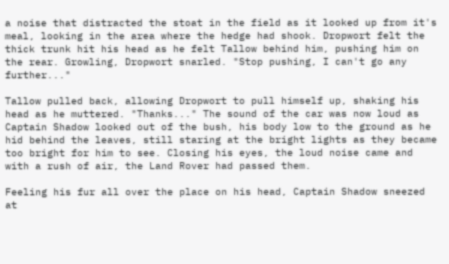a noise that distracted the stoat in the field as it looked up from it's meal, looking in the area where the hedge had shook. Dropwort felt the thick trunk hit his head as he felt Tallow behind him, pushing him on the rear. Growling, Dropwort snarled. "Stop pushing, I can't go any further..."

Tallow pulled back, allowing Dropwort to pull himself up, shaking his head as he muttered. "Thanks..." The sound of the car was now loud as Captain Shadow looked out of the bush, his body low to the ground as he hid behind the leaves, still staring at the bright lights as they became too bright for him to see. Closing his eyes, the loud noise came and with a rush of air, the Land Rover had passed them.

Feeling his fur all over the place on his head, Captain Shadow sneezed at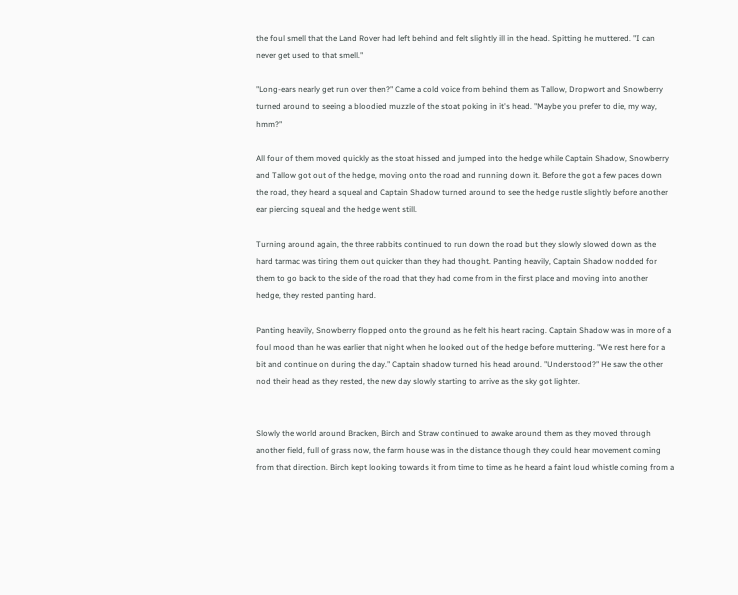the foul smell that the Land Rover had left behind and felt slightly ill in the head. Spitting he muttered. "I can never get used to that smell."

"Long-ears nearly get run over then?" Came a cold voice from behind them as Tallow, Dropwort and Snowberry turned around to seeing a bloodied muzzle of the stoat poking in it's head. "Maybe you prefer to die, my way, hmm?"

All four of them moved quickly as the stoat hissed and jumped into the hedge while Captain Shadow, Snowberry and Tallow got out of the hedge, moving onto the road and running down it. Before the got a few paces down the road, they heard a squeal and Captain Shadow turned around to see the hedge rustle slightly before another ear piercing squeal and the hedge went still.

Turning around again, the three rabbits continued to run down the road but they slowly slowed down as the hard tarmac was tiring them out quicker than they had thought. Panting heavily, Captain Shadow nodded for them to go back to the side of the road that they had come from in the first place and moving into another hedge, they rested panting hard.

Panting heavily, Snowberry flopped onto the ground as he felt his heart racing. Captain Shadow was in more of a foul mood than he was earlier that night when he looked out of the hedge before muttering. "We rest here for a bit and continue on during the day." Captain shadow turned his head around. "Understood?" He saw the other nod their head as they rested, the new day slowly starting to arrive as the sky got lighter.


Slowly the world around Bracken, Birch and Straw continued to awake around them as they moved through another field, full of grass now, the farm house was in the distance though they could hear movement coming from that direction. Birch kept looking towards it from time to time as he heard a faint loud whistle coming from a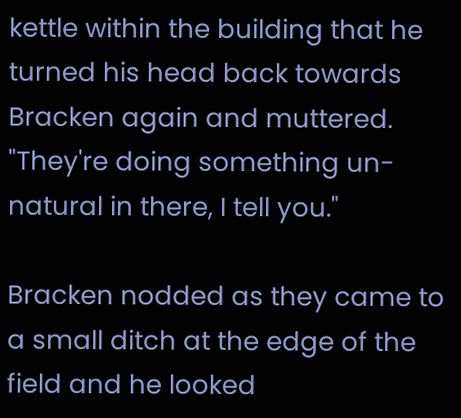kettle within the building that he turned his head back towards Bracken again and muttered. "They're doing something un-natural in there, I tell you."

Bracken nodded as they came to a small ditch at the edge of the field and he looked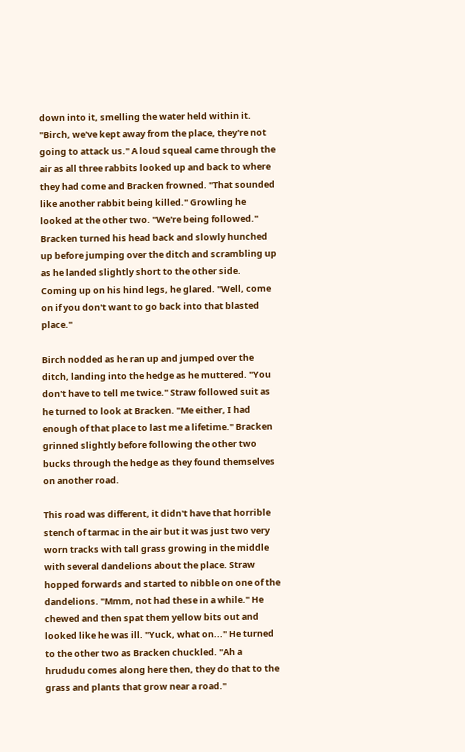down into it, smelling the water held within it. "Birch, we've kept away from the place, they're not going to attack us." A loud squeal came through the air as all three rabbits looked up and back to where they had come and Bracken frowned. "That sounded like another rabbit being killed." Growling he looked at the other two. "We're being followed." Bracken turned his head back and slowly hunched up before jumping over the ditch and scrambling up as he landed slightly short to the other side. Coming up on his hind legs, he glared. "Well, come on if you don't want to go back into that blasted place."

Birch nodded as he ran up and jumped over the ditch, landing into the hedge as he muttered. "You don't have to tell me twice." Straw followed suit as he turned to look at Bracken. "Me either, I had enough of that place to last me a lifetime." Bracken grinned slightly before following the other two bucks through the hedge as they found themselves on another road.

This road was different, it didn't have that horrible stench of tarmac in the air but it was just two very worn tracks with tall grass growing in the middle with several dandelions about the place. Straw hopped forwards and started to nibble on one of the dandelions. "Mmm, not had these in a while." He chewed and then spat them yellow bits out and looked like he was ill. "Yuck, what on..." He turned to the other two as Bracken chuckled. "Ah a hrududu comes along here then, they do that to the grass and plants that grow near a road."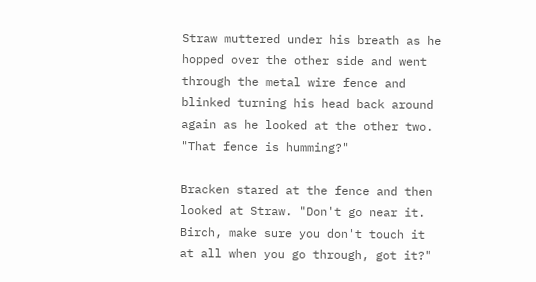Straw muttered under his breath as he hopped over the other side and went through the metal wire fence and blinked turning his head back around again as he looked at the other two. "That fence is humming?"

Bracken stared at the fence and then looked at Straw. "Don't go near it. Birch, make sure you don't touch it at all when you go through, got it?"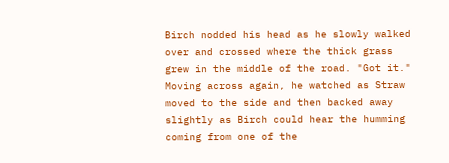Birch nodded his head as he slowly walked over and crossed where the thick grass grew in the middle of the road. "Got it." Moving across again, he watched as Straw moved to the side and then backed away slightly as Birch could hear the humming coming from one of the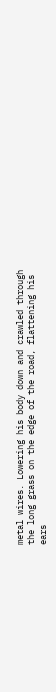metal wires. Lowering his body down and crawled through the long grass on the edge of the road, flattening his ears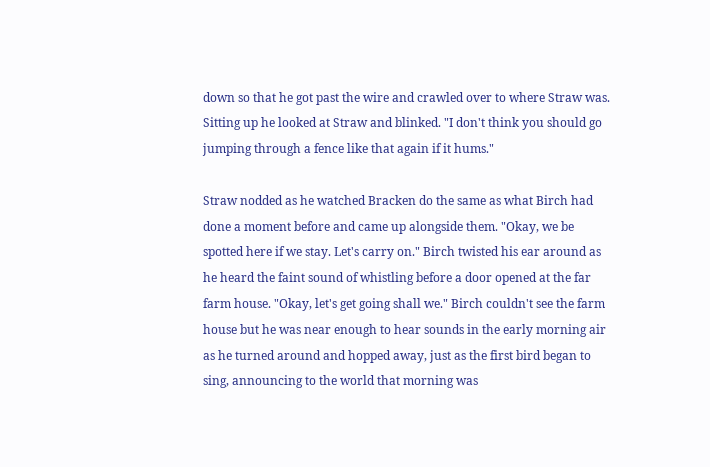down so that he got past the wire and crawled over to where Straw was. Sitting up he looked at Straw and blinked. "I don't think you should go jumping through a fence like that again if it hums."

Straw nodded as he watched Bracken do the same as what Birch had done a moment before and came up alongside them. "Okay, we be spotted here if we stay. Let's carry on." Birch twisted his ear around as he heard the faint sound of whistling before a door opened at the far farm house. "Okay, let's get going shall we." Birch couldn't see the farm house but he was near enough to hear sounds in the early morning air as he turned around and hopped away, just as the first bird began to sing, announcing to the world that morning was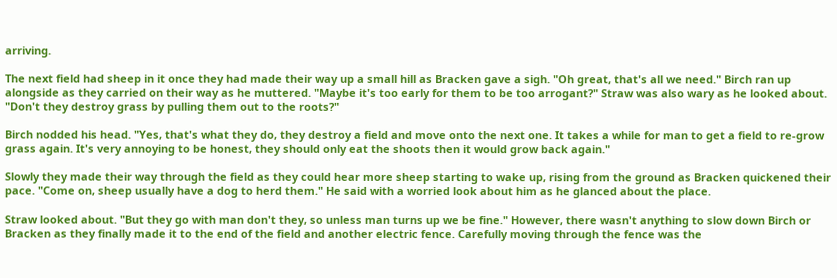arriving.

The next field had sheep in it once they had made their way up a small hill as Bracken gave a sigh. "Oh great, that's all we need." Birch ran up alongside as they carried on their way as he muttered. "Maybe it's too early for them to be too arrogant?" Straw was also wary as he looked about. "Don't they destroy grass by pulling them out to the roots?"

Birch nodded his head. "Yes, that's what they do, they destroy a field and move onto the next one. It takes a while for man to get a field to re-grow grass again. It's very annoying to be honest, they should only eat the shoots then it would grow back again."

Slowly they made their way through the field as they could hear more sheep starting to wake up, rising from the ground as Bracken quickened their pace. "Come on, sheep usually have a dog to herd them." He said with a worried look about him as he glanced about the place.

Straw looked about. "But they go with man don't they, so unless man turns up we be fine." However, there wasn't anything to slow down Birch or Bracken as they finally made it to the end of the field and another electric fence. Carefully moving through the fence was the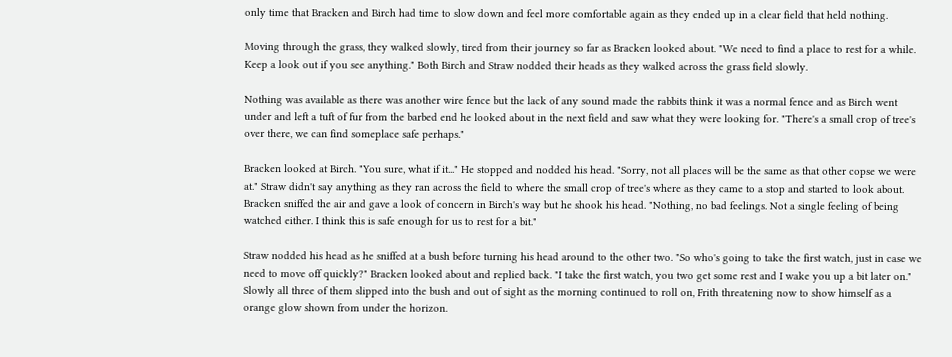only time that Bracken and Birch had time to slow down and feel more comfortable again as they ended up in a clear field that held nothing.

Moving through the grass, they walked slowly, tired from their journey so far as Bracken looked about. "We need to find a place to rest for a while. Keep a look out if you see anything." Both Birch and Straw nodded their heads as they walked across the grass field slowly.

Nothing was available as there was another wire fence but the lack of any sound made the rabbits think it was a normal fence and as Birch went under and left a tuft of fur from the barbed end he looked about in the next field and saw what they were looking for. "There's a small crop of tree's over there, we can find someplace safe perhaps."

Bracken looked at Birch. "You sure, what if it..." He stopped and nodded his head. "Sorry, not all places will be the same as that other copse we were at." Straw didn't say anything as they ran across the field to where the small crop of tree's where as they came to a stop and started to look about. Bracken sniffed the air and gave a look of concern in Birch's way but he shook his head. "Nothing, no bad feelings. Not a single feeling of being watched either. I think this is safe enough for us to rest for a bit."

Straw nodded his head as he sniffed at a bush before turning his head around to the other two. "So who's going to take the first watch, just in case we need to move off quickly?" Bracken looked about and replied back. "I take the first watch, you two get some rest and I wake you up a bit later on." Slowly all three of them slipped into the bush and out of sight as the morning continued to roll on, Frith threatening now to show himself as a orange glow shown from under the horizon.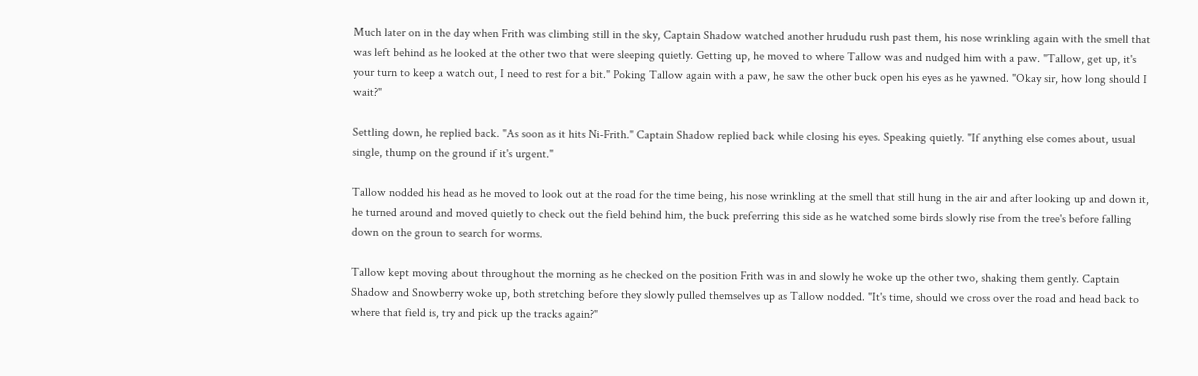Much later on in the day when Frith was climbing still in the sky, Captain Shadow watched another hrududu rush past them, his nose wrinkling again with the smell that was left behind as he looked at the other two that were sleeping quietly. Getting up, he moved to where Tallow was and nudged him with a paw. "Tallow, get up, it's your turn to keep a watch out, I need to rest for a bit." Poking Tallow again with a paw, he saw the other buck open his eyes as he yawned. "Okay sir, how long should I wait?"

Settling down, he replied back. "As soon as it hits Ni-Frith." Captain Shadow replied back while closing his eyes. Speaking quietly. "If anything else comes about, usual single, thump on the ground if it's urgent."

Tallow nodded his head as he moved to look out at the road for the time being, his nose wrinkling at the smell that still hung in the air and after looking up and down it, he turned around and moved quietly to check out the field behind him, the buck preferring this side as he watched some birds slowly rise from the tree's before falling down on the groun to search for worms.

Tallow kept moving about throughout the morning as he checked on the position Frith was in and slowly he woke up the other two, shaking them gently. Captain Shadow and Snowberry woke up, both stretching before they slowly pulled themselves up as Tallow nodded. "It's time, should we cross over the road and head back to where that field is, try and pick up the tracks again?"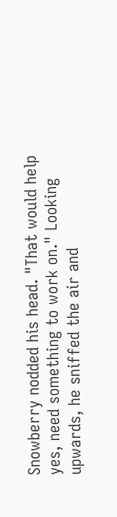Snowberry nodded his head. "That would help yes, need something to work on." Looking upwards, he sniffed the air and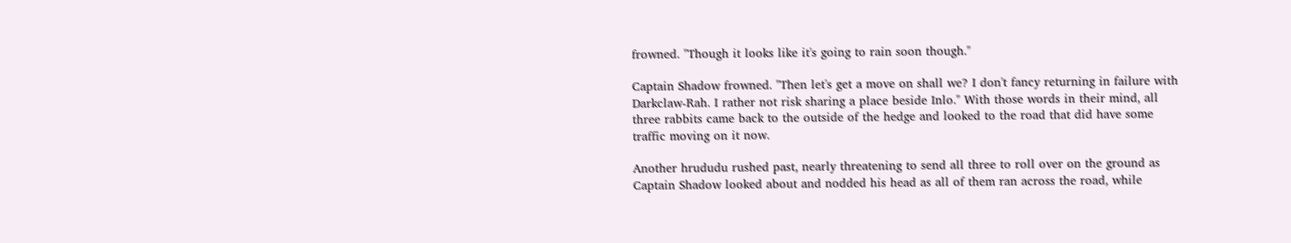frowned. "Though it looks like it's going to rain soon though."

Captain Shadow frowned. "Then let's get a move on shall we? I don't fancy returning in failure with Darkclaw-Rah. I rather not risk sharing a place beside Inlo." With those words in their mind, all three rabbits came back to the outside of the hedge and looked to the road that did have some traffic moving on it now.

Another hrududu rushed past, nearly threatening to send all three to roll over on the ground as Captain Shadow looked about and nodded his head as all of them ran across the road, while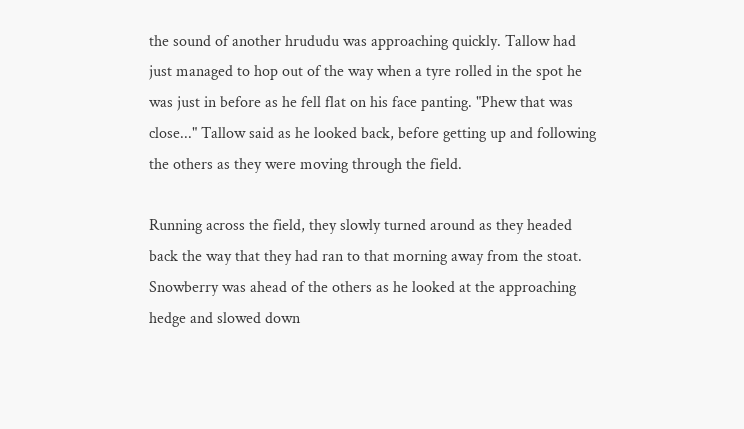the sound of another hrududu was approaching quickly. Tallow had just managed to hop out of the way when a tyre rolled in the spot he was just in before as he fell flat on his face panting. "Phew that was close..." Tallow said as he looked back, before getting up and following the others as they were moving through the field.

Running across the field, they slowly turned around as they headed back the way that they had ran to that morning away from the stoat. Snowberry was ahead of the others as he looked at the approaching hedge and slowed down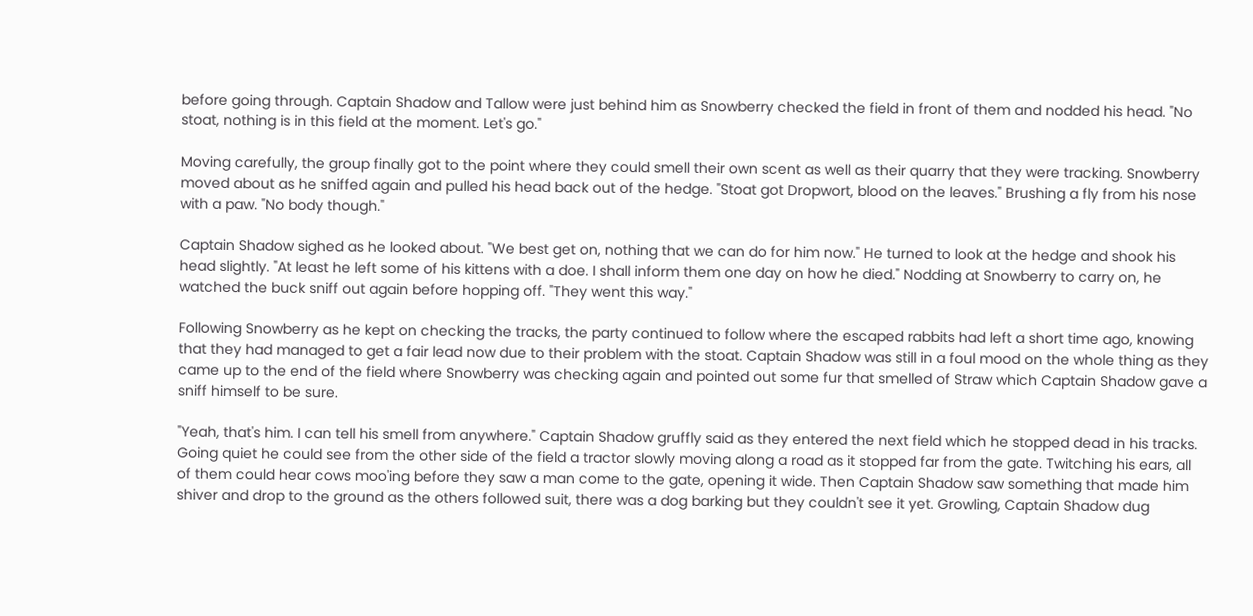before going through. Captain Shadow and Tallow were just behind him as Snowberry checked the field in front of them and nodded his head. "No stoat, nothing is in this field at the moment. Let's go."

Moving carefully, the group finally got to the point where they could smell their own scent as well as their quarry that they were tracking. Snowberry moved about as he sniffed again and pulled his head back out of the hedge. "Stoat got Dropwort, blood on the leaves." Brushing a fly from his nose with a paw. "No body though."

Captain Shadow sighed as he looked about. "We best get on, nothing that we can do for him now." He turned to look at the hedge and shook his head slightly. "At least he left some of his kittens with a doe. I shall inform them one day on how he died." Nodding at Snowberry to carry on, he watched the buck sniff out again before hopping off. "They went this way."

Following Snowberry as he kept on checking the tracks, the party continued to follow where the escaped rabbits had left a short time ago, knowing that they had managed to get a fair lead now due to their problem with the stoat. Captain Shadow was still in a foul mood on the whole thing as they came up to the end of the field where Snowberry was checking again and pointed out some fur that smelled of Straw which Captain Shadow gave a sniff himself to be sure.

"Yeah, that's him. I can tell his smell from anywhere." Captain Shadow gruffly said as they entered the next field which he stopped dead in his tracks. Going quiet he could see from the other side of the field a tractor slowly moving along a road as it stopped far from the gate. Twitching his ears, all of them could hear cows moo'ing before they saw a man come to the gate, opening it wide. Then Captain Shadow saw something that made him shiver and drop to the ground as the others followed suit, there was a dog barking but they couldn't see it yet. Growling, Captain Shadow dug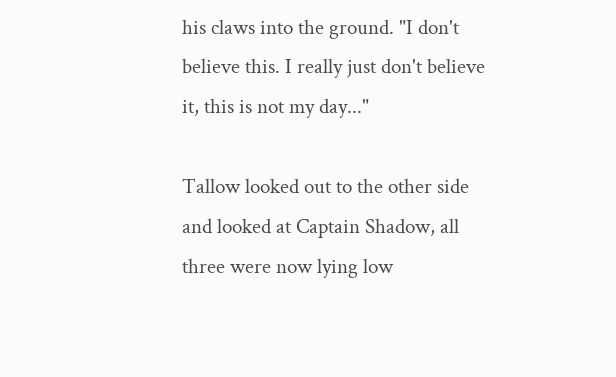his claws into the ground. "I don't believe this. I really just don't believe it, this is not my day..."

Tallow looked out to the other side and looked at Captain Shadow, all three were now lying low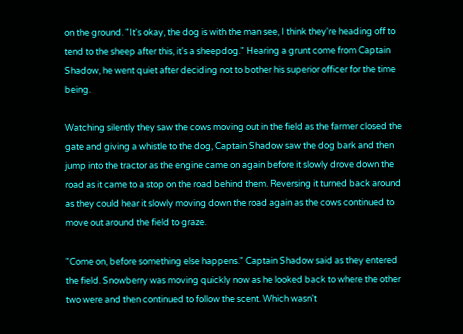on the ground. "It's okay, the dog is with the man see, I think they're heading off to tend to the sheep after this, it's a sheepdog." Hearing a grunt come from Captain Shadow, he went quiet after deciding not to bother his superior officer for the time being.

Watching silently they saw the cows moving out in the field as the farmer closed the gate and giving a whistle to the dog, Captain Shadow saw the dog bark and then jump into the tractor as the engine came on again before it slowly drove down the road as it came to a stop on the road behind them. Reversing it turned back around as they could hear it slowly moving down the road again as the cows continued to move out around the field to graze.

"Come on, before something else happens." Captain Shadow said as they entered the field. Snowberry was moving quickly now as he looked back to where the other two were and then continued to follow the scent. Which wasn't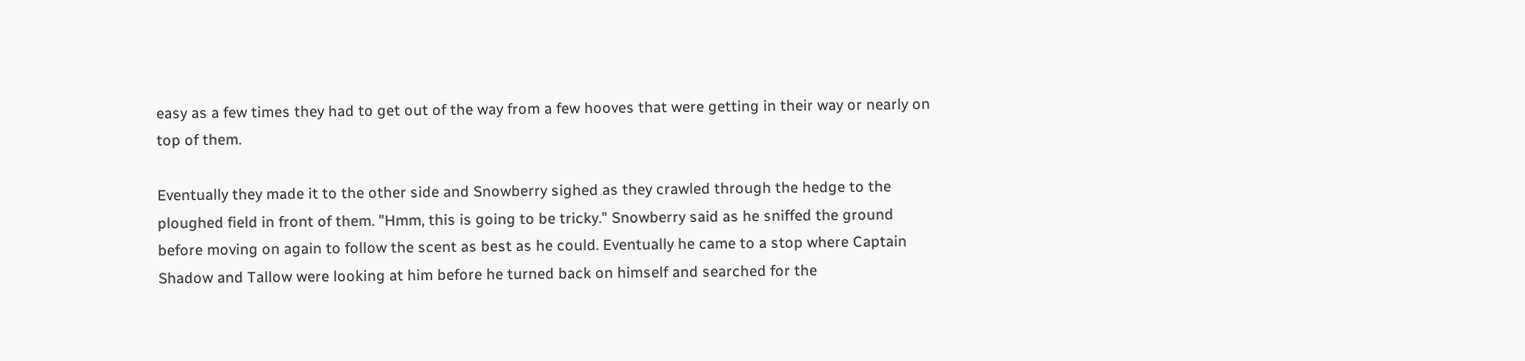easy as a few times they had to get out of the way from a few hooves that were getting in their way or nearly on top of them.

Eventually they made it to the other side and Snowberry sighed as they crawled through the hedge to the ploughed field in front of them. "Hmm, this is going to be tricky." Snowberry said as he sniffed the ground before moving on again to follow the scent as best as he could. Eventually he came to a stop where Captain Shadow and Tallow were looking at him before he turned back on himself and searched for the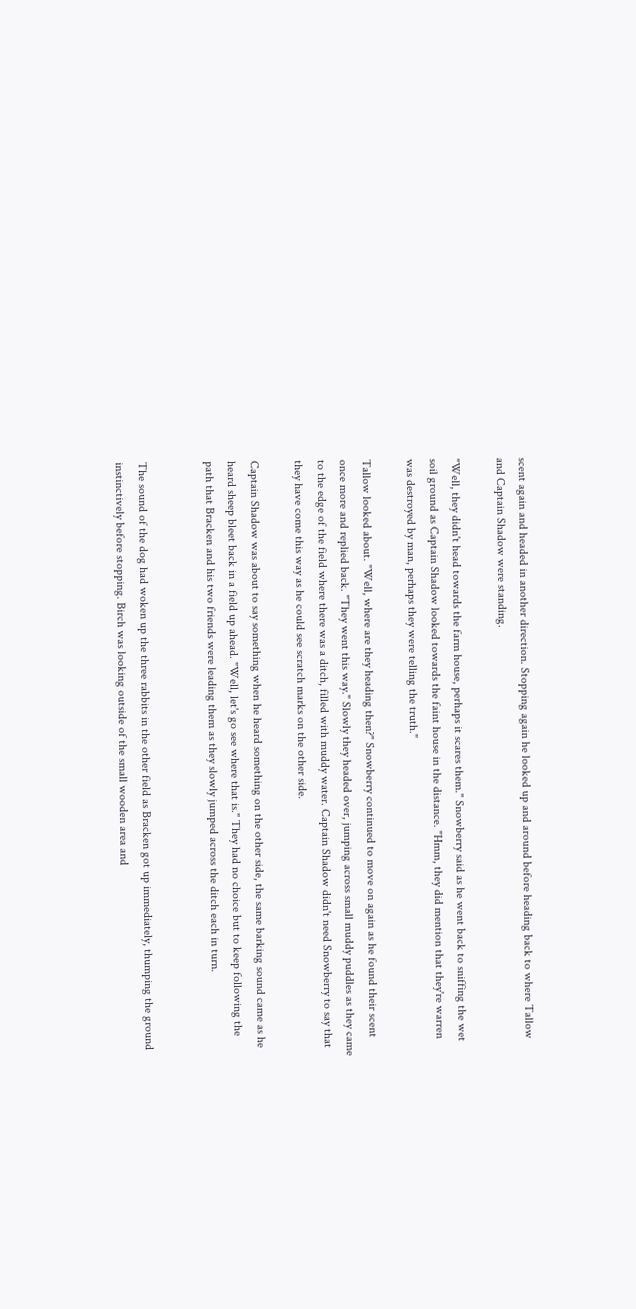scent again and headed in another direction. Stopping again he looked up and around before heading back to where Tallow and Captain Shadow were standing.

"Well, they didn't head towards the farm house, perhaps it scares them." Snowberry said as he went back to sniffing the wet soil ground as Captain Shadow looked towards the faint house in the distance. "Hmm, they did mention that they're warren was destroyed by man, perhaps they were telling the truth."

Tallow looked about. "Well, where are they heading then?" Snowberry continued to move on again as he found their scent once more and replied back. "They went this way." Slowly they headed over, jumping across small muddy puddles as they came to the edge of the field where there was a ditch, filled with muddy water. Captain Shadow didn't need Snowberry to say that they have come this way as he could see scratch marks on the other side.

Captain Shadow was about to say something when he heard something on the other side, the same barking sound came as he heard sheep bleet back in a field up ahead. "Well, let's go see where that is." They had no choice but to keep following the path that Bracken and his two friends were leading them as they slowly jumped across the ditch each in turn.


The sound of the dog had woken up the three rabbits in the other field as Bracken got up immediately, thumping the ground instinctively before stopping. Birch was looking outside of the small wooden area and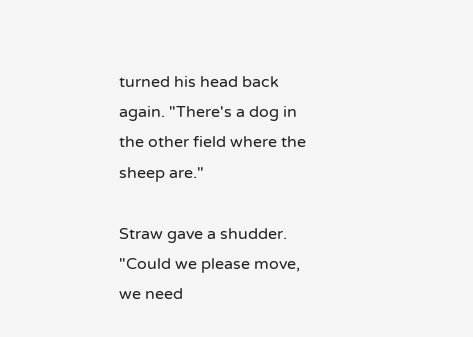turned his head back again. "There's a dog in the other field where the sheep are."

Straw gave a shudder. "Could we please move, we need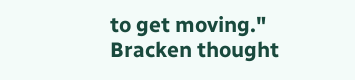to get moving." Bracken thought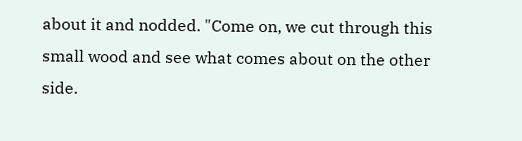about it and nodded. "Come on, we cut through this small wood and see what comes about on the other side.